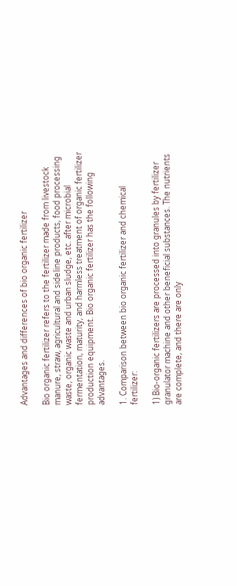Advantages and differences of bio organic fertilizer

Bio organic fertilizer refers to the fertilizer made from livestock manure, straw, agricultural and sideline products, food processing waste, organic waste and urban sludge, etc. after microbial fermentation, maturity, and harmless treatment of organic fertilizer production equipment. Bio organic fertilizer has the following advantages.

1. Comparison between bio organic fertilizer and chemical fertilizer:

1) Bio-organic fertilizers are processed into granules by fertilizer granulator machine and other beneficial substances. The nutrients are complete, and there are only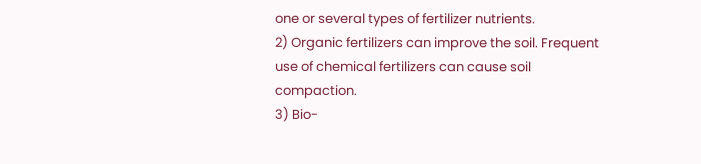one or several types of fertilizer nutrients.
2) Organic fertilizers can improve the soil. Frequent use of chemical fertilizers can cause soil compaction.
3) Bio-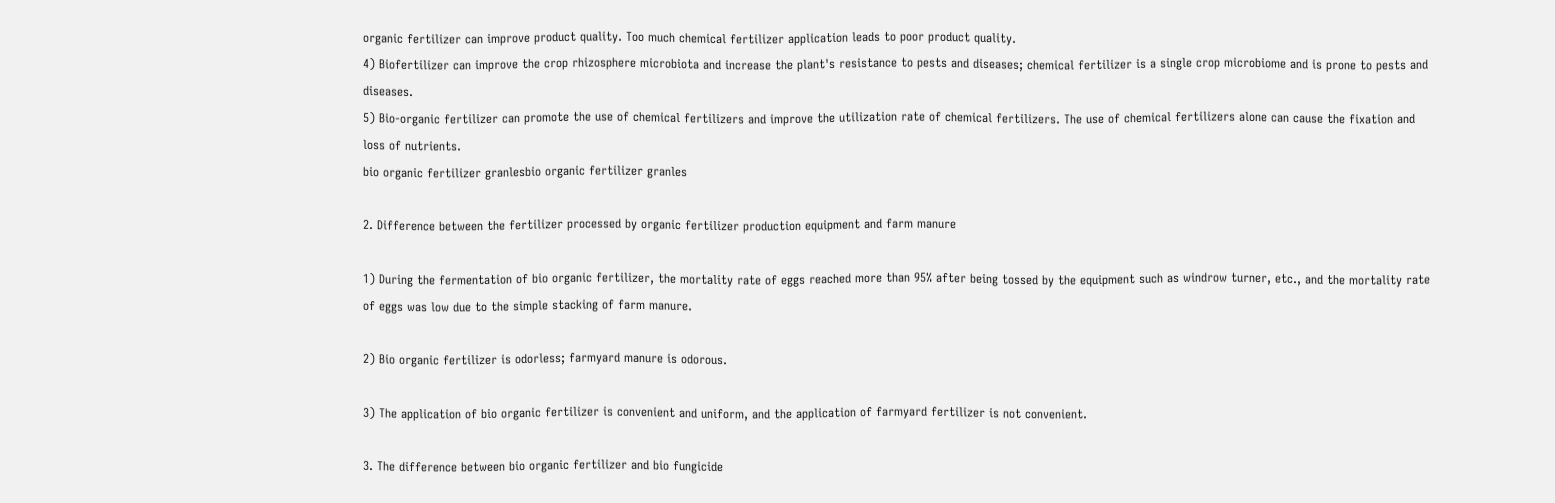organic fertilizer can improve product quality. Too much chemical fertilizer application leads to poor product quality.
4) Biofertilizer can improve the crop rhizosphere microbiota and increase the plant's resistance to pests and diseases; chemical fertilizer is a single crop microbiome and is prone to pests and diseases.
5) Bio-organic fertilizer can promote the use of chemical fertilizers and improve the utilization rate of chemical fertilizers. The use of chemical fertilizers alone can cause the fixation and loss of nutrients.
bio organic fertilizer granlesbio organic fertilizer granles

2. Difference between the fertilizer processed by organic fertilizer production equipment and farm manure

1) During the fermentation of bio organic fertilizer, the mortality rate of eggs reached more than 95% after being tossed by the equipment such as windrow turner, etc., and the mortality rate of eggs was low due to the simple stacking of farm manure.

2) Bio organic fertilizer is odorless; farmyard manure is odorous.

3) The application of bio organic fertilizer is convenient and uniform, and the application of farmyard fertilizer is not convenient.

3. The difference between bio organic fertilizer and bio fungicide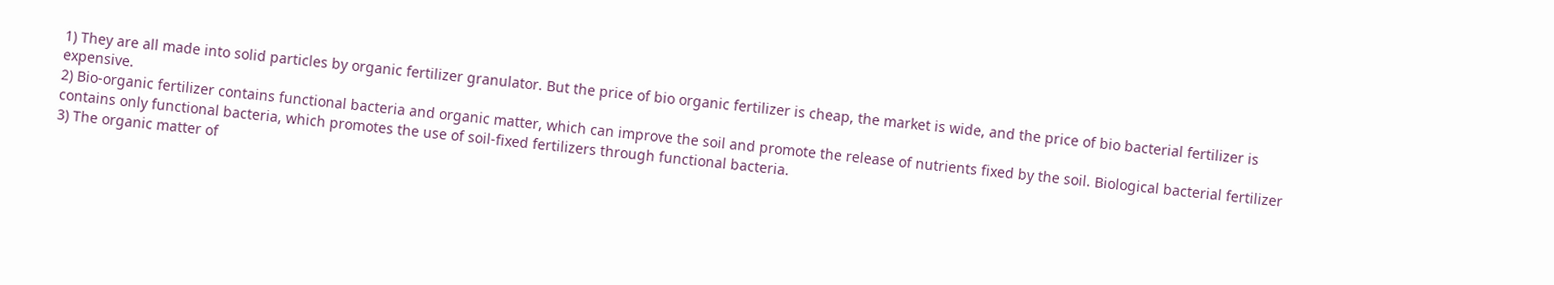1) They are all made into solid particles by organic fertilizer granulator. But the price of bio organic fertilizer is cheap, the market is wide, and the price of bio bacterial fertilizer is expensive.
2) Bio-organic fertilizer contains functional bacteria and organic matter, which can improve the soil and promote the release of nutrients fixed by the soil. Biological bacterial fertilizer contains only functional bacteria, which promotes the use of soil-fixed fertilizers through functional bacteria.
3) The organic matter of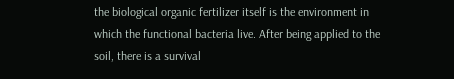the biological organic fertilizer itself is the environment in which the functional bacteria live. After being applied to the soil, there is a survival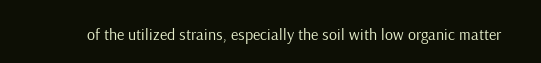of the utilized strains, especially the soil with low organic matter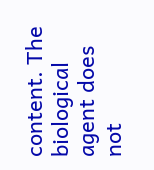content. The biological agent does not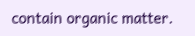contain organic matter.